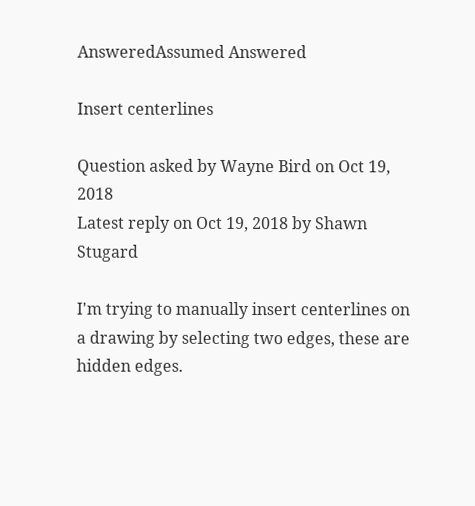AnsweredAssumed Answered

Insert centerlines

Question asked by Wayne Bird on Oct 19, 2018
Latest reply on Oct 19, 2018 by Shawn Stugard

I'm trying to manually insert centerlines on a drawing by selecting two edges, these are hidden edges.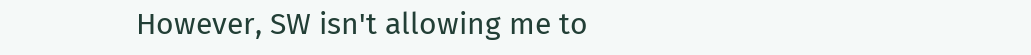However, SW isn't allowing me to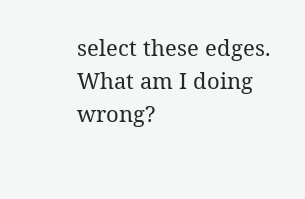select these edges.  What am I doing wrong?